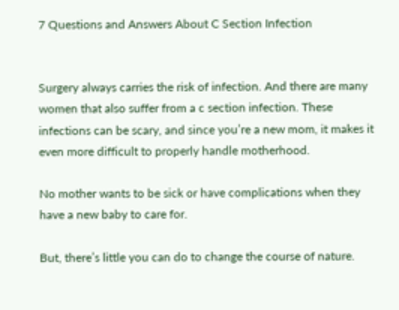7 Questions and Answers About C Section Infection


Surgery always carries the risk of infection. And there are many women that also suffer from a c section infection. These infections can be scary, and since you’re a new mom, it makes it even more difficult to properly handle motherhood.

No mother wants to be sick or have complications when they have a new baby to care for.

But, there’s little you can do to change the course of nature.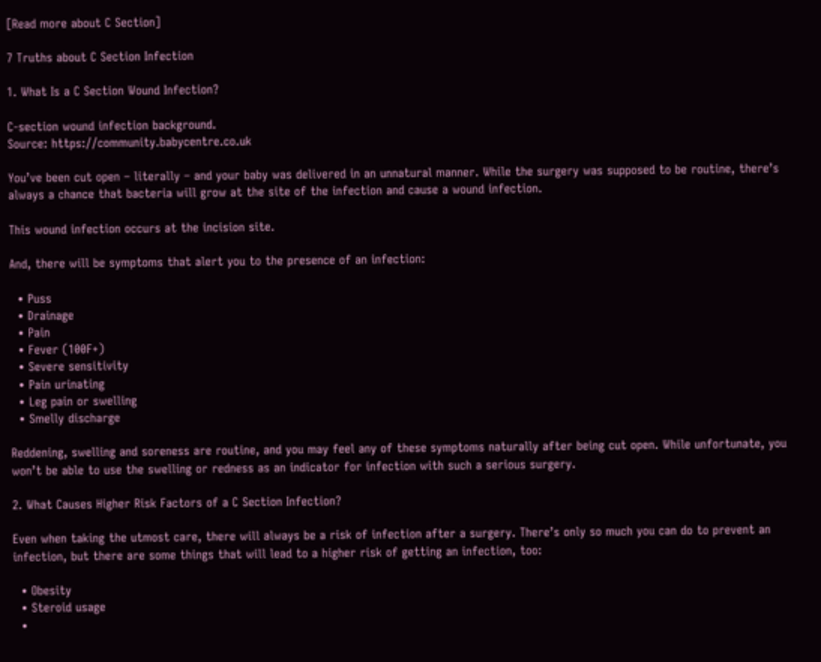[Read more about C Section]

7 Truths about C Section Infection

1. What Is a C Section Wound Infection?

C-section wound infection background.
Source: https://community.babycentre.co.uk

You’ve been cut open – literally – and your baby was delivered in an unnatural manner. While the surgery was supposed to be routine, there’s always a chance that bacteria will grow at the site of the infection and cause a wound infection.

This wound infection occurs at the incision site.

And, there will be symptoms that alert you to the presence of an infection:

  • Puss
  • Drainage
  • Pain
  • Fever (100F+)
  • Severe sensitivity
  • Pain urinating
  • Leg pain or swelling
  • Smelly discharge

Reddening, swelling and soreness are routine, and you may feel any of these symptoms naturally after being cut open. While unfortunate, you won’t be able to use the swelling or redness as an indicator for infection with such a serious surgery.

2. What Causes Higher Risk Factors of a C Section Infection?

Even when taking the utmost care, there will always be a risk of infection after a surgery. There’s only so much you can do to prevent an infection, but there are some things that will lead to a higher risk of getting an infection, too:

  • Obesity
  • Steroid usage
  •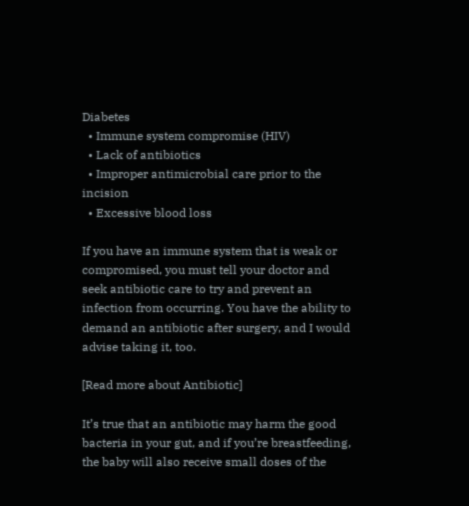Diabetes
  • Immune system compromise (HIV)
  • Lack of antibiotics
  • Improper antimicrobial care prior to the incision
  • Excessive blood loss

If you have an immune system that is weak or compromised, you must tell your doctor and seek antibiotic care to try and prevent an infection from occurring. You have the ability to demand an antibiotic after surgery, and I would advise taking it, too.

[Read more about Antibiotic]

It’s true that an antibiotic may harm the good bacteria in your gut, and if you’re breastfeeding, the baby will also receive small doses of the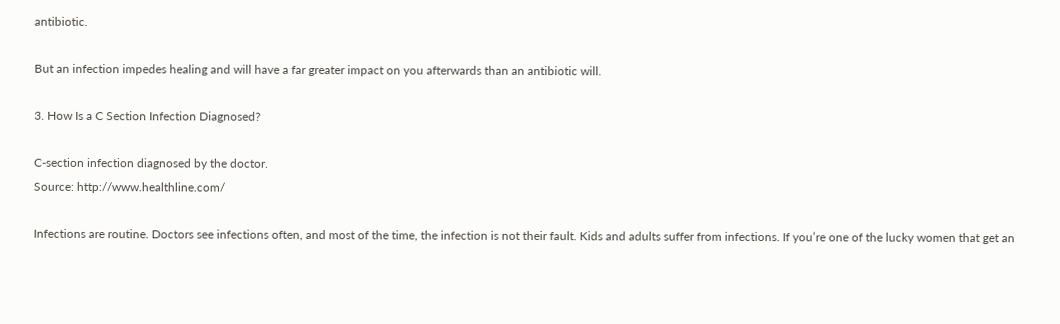antibiotic.

But an infection impedes healing and will have a far greater impact on you afterwards than an antibiotic will.

3. How Is a C Section Infection Diagnosed?

C-section infection diagnosed by the doctor.
Source: http://www.healthline.com/

Infections are routine. Doctors see infections often, and most of the time, the infection is not their fault. Kids and adults suffer from infections. If you’re one of the lucky women that get an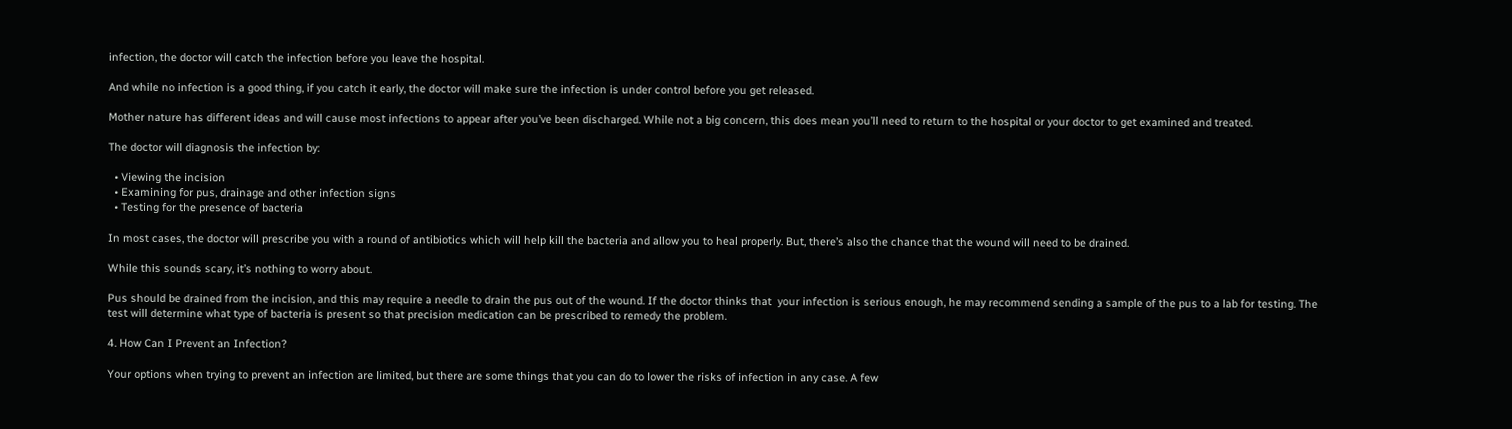infection, the doctor will catch the infection before you leave the hospital.

And while no infection is a good thing, if you catch it early, the doctor will make sure the infection is under control before you get released.

Mother nature has different ideas and will cause most infections to appear after you’ve been discharged. While not a big concern, this does mean you’ll need to return to the hospital or your doctor to get examined and treated.

The doctor will diagnosis the infection by:

  • Viewing the incision
  • Examining for pus, drainage and other infection signs
  • Testing for the presence of bacteria

In most cases, the doctor will prescribe you with a round of antibiotics which will help kill the bacteria and allow you to heal properly. But, there’s also the chance that the wound will need to be drained.

While this sounds scary, it’s nothing to worry about.

Pus should be drained from the incision, and this may require a needle to drain the pus out of the wound. If the doctor thinks that  your infection is serious enough, he may recommend sending a sample of the pus to a lab for testing. The test will determine what type of bacteria is present so that precision medication can be prescribed to remedy the problem.

4. How Can I Prevent an Infection?

Your options when trying to prevent an infection are limited, but there are some things that you can do to lower the risks of infection in any case. A few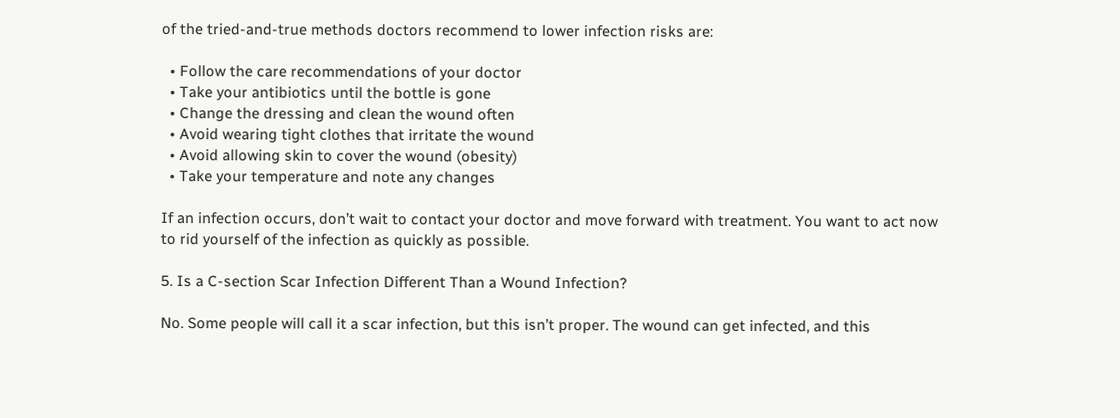of the tried-and-true methods doctors recommend to lower infection risks are:

  • Follow the care recommendations of your doctor
  • Take your antibiotics until the bottle is gone
  • Change the dressing and clean the wound often
  • Avoid wearing tight clothes that irritate the wound
  • Avoid allowing skin to cover the wound (obesity)
  • Take your temperature and note any changes

If an infection occurs, don’t wait to contact your doctor and move forward with treatment. You want to act now to rid yourself of the infection as quickly as possible.

5. Is a C-section Scar Infection Different Than a Wound Infection?

No. Some people will call it a scar infection, but this isn’t proper. The wound can get infected, and this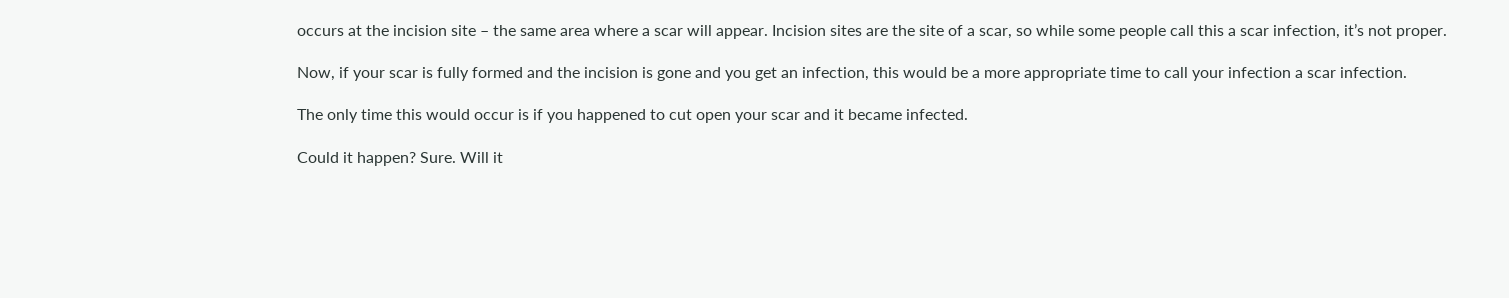occurs at the incision site – the same area where a scar will appear. Incision sites are the site of a scar, so while some people call this a scar infection, it’s not proper.

Now, if your scar is fully formed and the incision is gone and you get an infection, this would be a more appropriate time to call your infection a scar infection.

The only time this would occur is if you happened to cut open your scar and it became infected.

Could it happen? Sure. Will it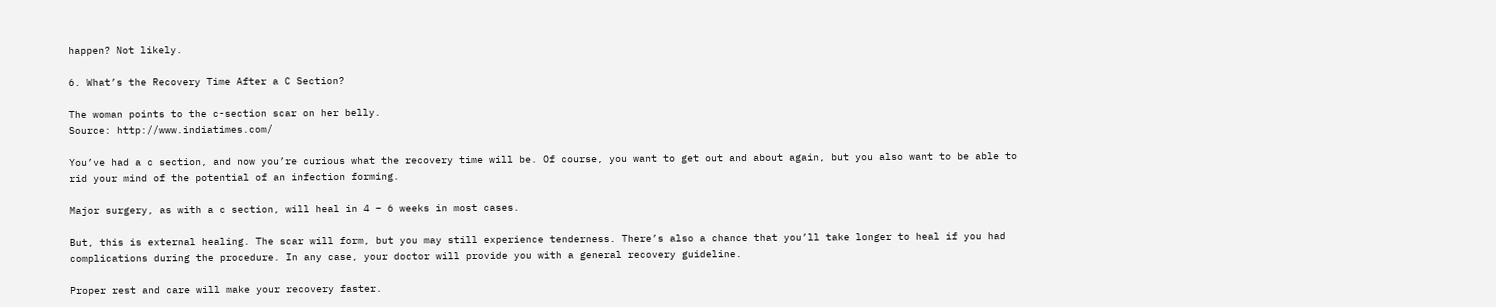happen? Not likely.

6. What’s the Recovery Time After a C Section?

The woman points to the c-section scar on her belly.
Source: http://www.indiatimes.com/

You’ve had a c section, and now you’re curious what the recovery time will be. Of course, you want to get out and about again, but you also want to be able to rid your mind of the potential of an infection forming.

Major surgery, as with a c section, will heal in 4 – 6 weeks in most cases.

But, this is external healing. The scar will form, but you may still experience tenderness. There’s also a chance that you’ll take longer to heal if you had complications during the procedure. In any case, your doctor will provide you with a general recovery guideline.

Proper rest and care will make your recovery faster.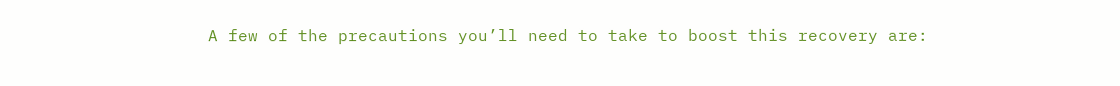A few of the precautions you’ll need to take to boost this recovery are: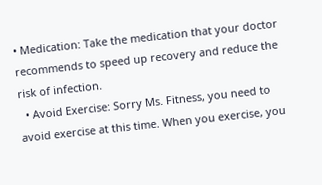• Medication: Take the medication that your doctor recommends to speed up recovery and reduce the risk of infection.
  • Avoid Exercise: Sorry Ms. Fitness, you need to avoid exercise at this time. When you exercise, you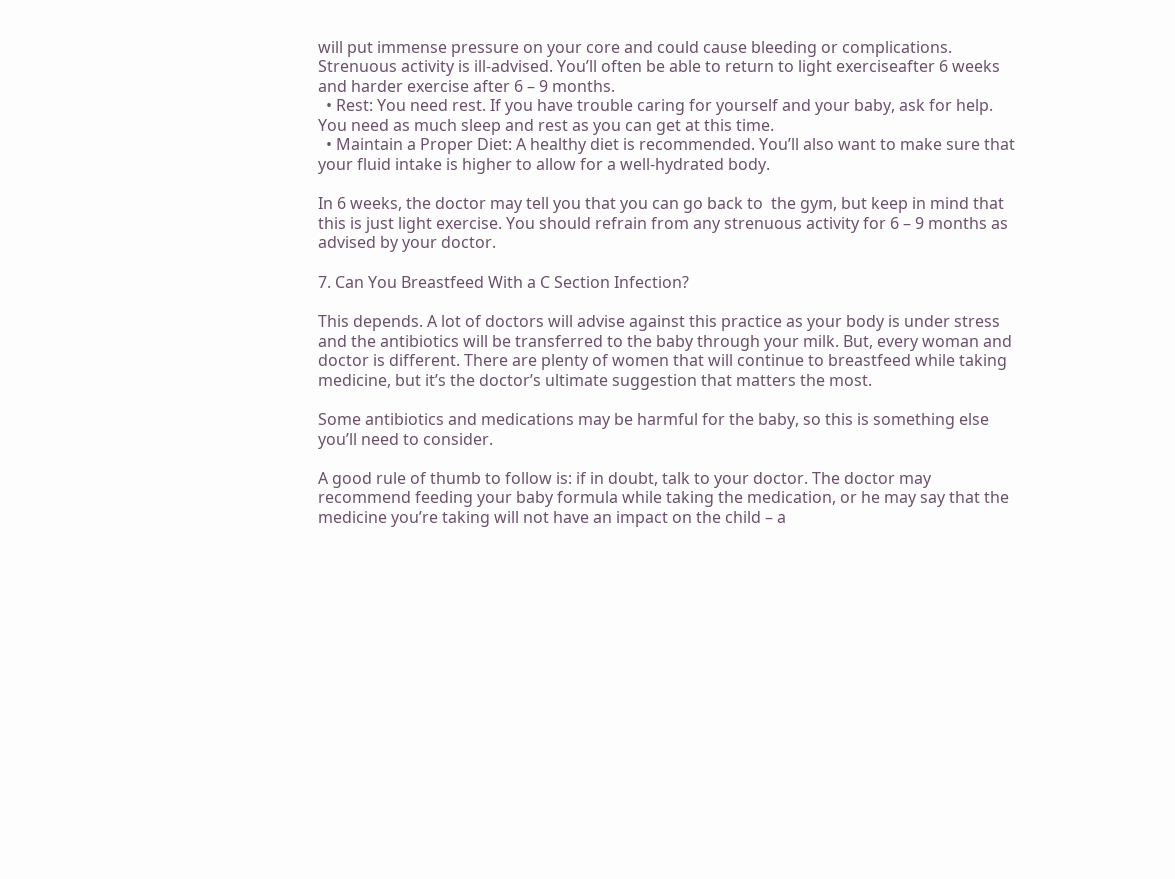will put immense pressure on your core and could cause bleeding or complications. Strenuous activity is ill-advised. You’ll often be able to return to light exerciseafter 6 weeks and harder exercise after 6 – 9 months.
  • Rest: You need rest. If you have trouble caring for yourself and your baby, ask for help. You need as much sleep and rest as you can get at this time.
  • Maintain a Proper Diet: A healthy diet is recommended. You’ll also want to make sure that your fluid intake is higher to allow for a well-hydrated body.

In 6 weeks, the doctor may tell you that you can go back to  the gym, but keep in mind that this is just light exercise. You should refrain from any strenuous activity for 6 – 9 months as advised by your doctor.

7. Can You Breastfeed With a C Section Infection?

This depends. A lot of doctors will advise against this practice as your body is under stress and the antibiotics will be transferred to the baby through your milk. But, every woman and doctor is different. There are plenty of women that will continue to breastfeed while taking medicine, but it’s the doctor’s ultimate suggestion that matters the most.

Some antibiotics and medications may be harmful for the baby, so this is something else you’ll need to consider.

A good rule of thumb to follow is: if in doubt, talk to your doctor. The doctor may recommend feeding your baby formula while taking the medication, or he may say that the medicine you’re taking will not have an impact on the child – a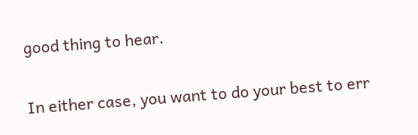good thing to hear.

In either case, you want to do your best to err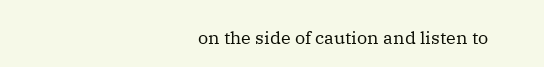on the side of caution and listen to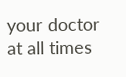your doctor at all times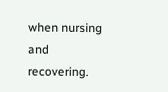when nursing and recovering.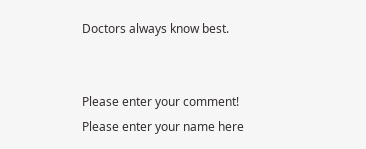Doctors always know best.


Please enter your comment!
Please enter your name here